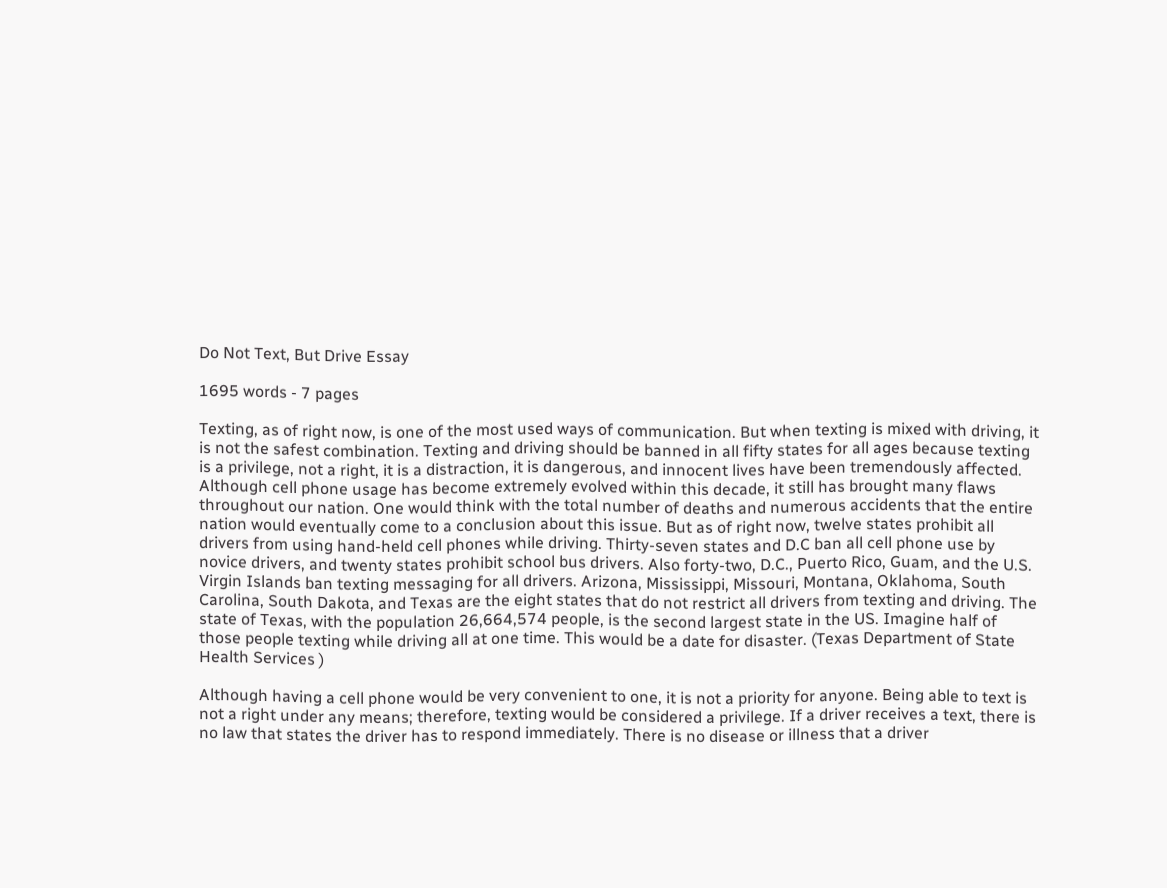Do Not Text, But Drive Essay

1695 words - 7 pages

Texting, as of right now, is one of the most used ways of communication. But when texting is mixed with driving, it is not the safest combination. Texting and driving should be banned in all fifty states for all ages because texting is a privilege, not a right, it is a distraction, it is dangerous, and innocent lives have been tremendously affected.
Although cell phone usage has become extremely evolved within this decade, it still has brought many flaws throughout our nation. One would think with the total number of deaths and numerous accidents that the entire nation would eventually come to a conclusion about this issue. But as of right now, twelve states prohibit all drivers from using hand-held cell phones while driving. Thirty-seven states and D.C ban all cell phone use by novice drivers, and twenty states prohibit school bus drivers. Also forty-two, D.C., Puerto Rico, Guam, and the U.S. Virgin Islands ban texting messaging for all drivers. Arizona, Mississippi, Missouri, Montana, Oklahoma, South Carolina, South Dakota, and Texas are the eight states that do not restrict all drivers from texting and driving. The state of Texas, with the population 26,664,574 people, is the second largest state in the US. Imagine half of those people texting while driving all at one time. This would be a date for disaster. (Texas Department of State Health Services )

Although having a cell phone would be very convenient to one, it is not a priority for anyone. Being able to text is not a right under any means; therefore, texting would be considered a privilege. If a driver receives a text, there is no law that states the driver has to respond immediately. There is no disease or illness that a driver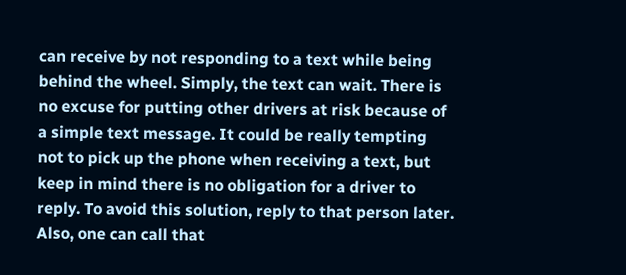can receive by not responding to a text while being behind the wheel. Simply, the text can wait. There is no excuse for putting other drivers at risk because of a simple text message. It could be really tempting not to pick up the phone when receiving a text, but keep in mind there is no obligation for a driver to reply. To avoid this solution, reply to that person later. Also, one can call that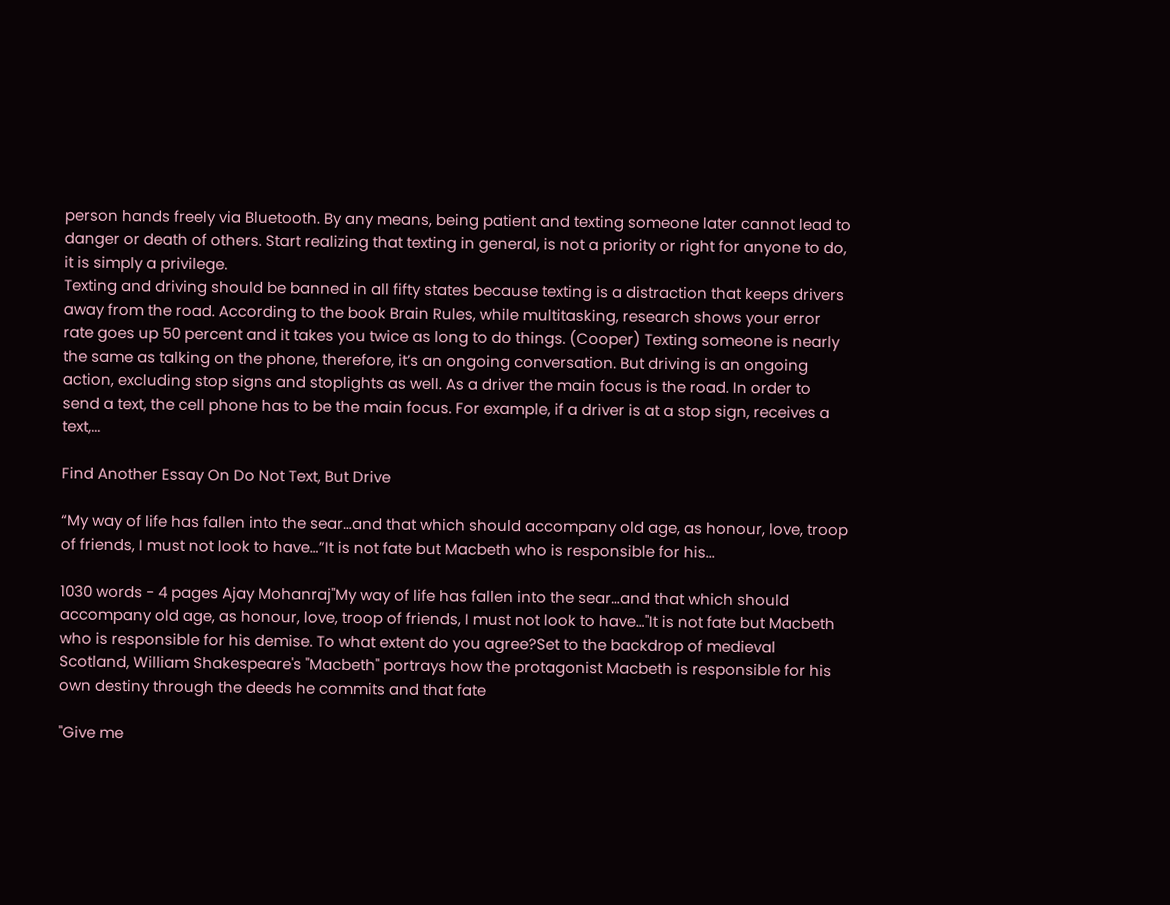person hands freely via Bluetooth. By any means, being patient and texting someone later cannot lead to danger or death of others. Start realizing that texting in general, is not a priority or right for anyone to do, it is simply a privilege.
Texting and driving should be banned in all fifty states because texting is a distraction that keeps drivers away from the road. According to the book Brain Rules, while multitasking, research shows your error rate goes up 50 percent and it takes you twice as long to do things. (Cooper) Texting someone is nearly the same as talking on the phone, therefore, it’s an ongoing conversation. But driving is an ongoing action, excluding stop signs and stoplights as well. As a driver the main focus is the road. In order to send a text, the cell phone has to be the main focus. For example, if a driver is at a stop sign, receives a text,...

Find Another Essay On Do Not Text, But Drive

“My way of life has fallen into the sear…and that which should accompany old age, as honour, love, troop of friends, I must not look to have…”It is not fate but Macbeth who is responsible for his...

1030 words - 4 pages Ajay Mohanraj"My way of life has fallen into the sear…and that which should accompany old age, as honour, love, troop of friends, I must not look to have…"It is not fate but Macbeth who is responsible for his demise. To what extent do you agree?Set to the backdrop of medieval Scotland, William Shakespeare's "Macbeth" portrays how the protagonist Macbeth is responsible for his own destiny through the deeds he commits and that fate

"Give me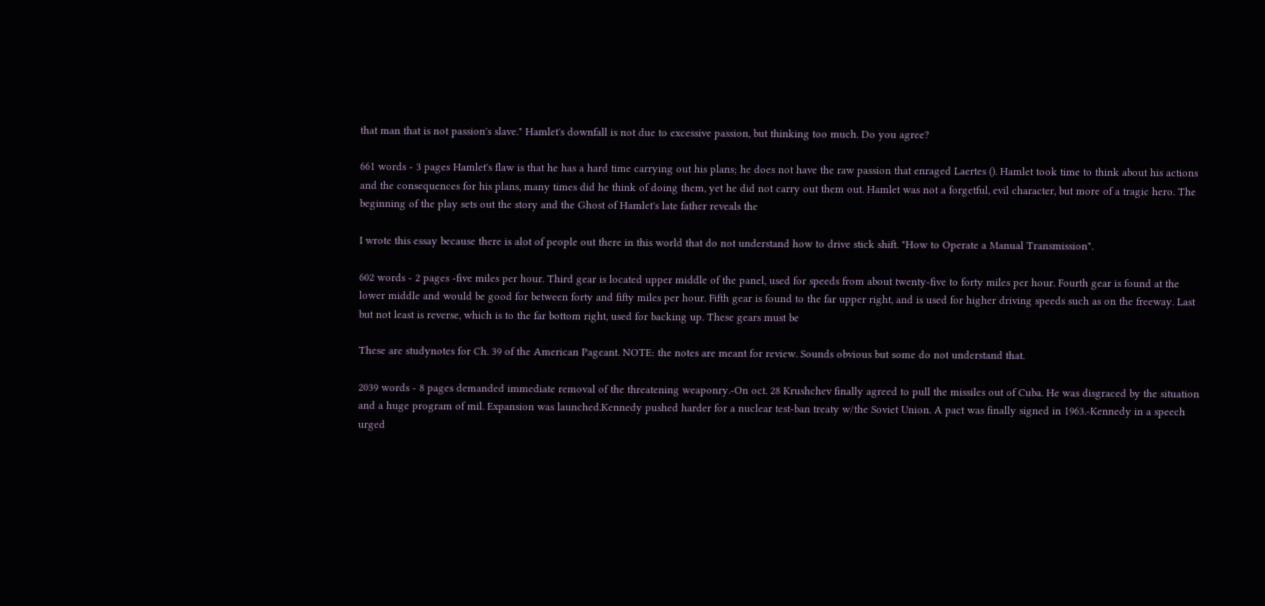that man that is not passion's slave." Hamlet's downfall is not due to excessive passion, but thinking too much. Do you agree?

661 words - 3 pages Hamlet's flaw is that he has a hard time carrying out his plans; he does not have the raw passion that enraged Laertes (). Hamlet took time to think about his actions and the consequences for his plans, many times did he think of doing them, yet he did not carry out them out. Hamlet was not a forgetful, evil character, but more of a tragic hero. The beginning of the play sets out the story and the Ghost of Hamlet's late father reveals the

I wrote this essay because there is alot of people out there in this world that do not understand how to drive stick shift. "How to Operate a Manual Transmission".

602 words - 2 pages -five miles per hour. Third gear is located upper middle of the panel, used for speeds from about twenty-five to forty miles per hour. Fourth gear is found at the lower middle and would be good for between forty and fifty miles per hour. Fifth gear is found to the far upper right, and is used for higher driving speeds such as on the freeway. Last but not least is reverse, which is to the far bottom right, used for backing up. These gears must be

These are studynotes for Ch. 39 of the American Pageant. NOTE: the notes are meant for review. Sounds obvious but some do not understand that.

2039 words - 8 pages demanded immediate removal of the threatening weaponry.-On oct. 28 Krushchev finally agreed to pull the missiles out of Cuba. He was disgraced by the situation and a huge program of mil. Expansion was launched.Kennedy pushed harder for a nuclear test-ban treaty w/the Soviet Union. A pact was finally signed in 1963.-Kennedy in a speech urged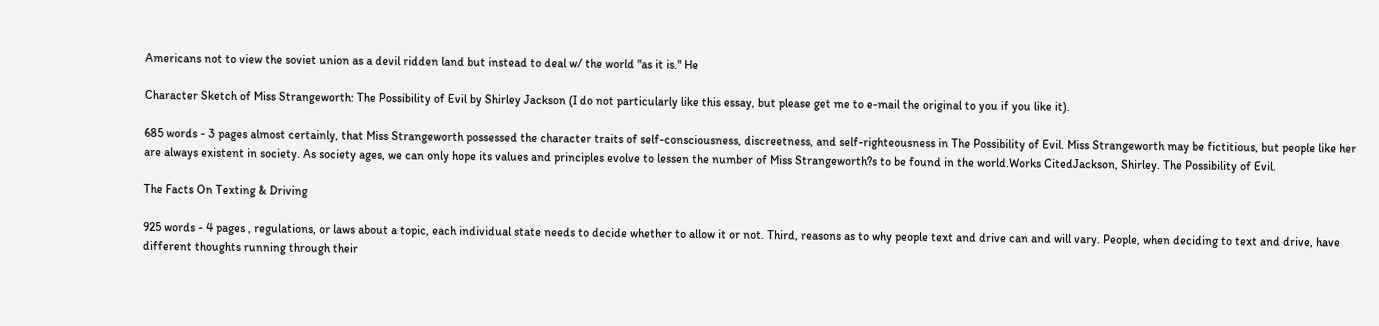Americans not to view the soviet union as a devil ridden land but instead to deal w/ the world "as it is." He

Character Sketch of Miss Strangeworth: The Possibility of Evil by Shirley Jackson (I do not particularly like this essay, but please get me to e-mail the original to you if you like it).

685 words - 3 pages almost certainly, that Miss Strangeworth possessed the character traits of self-consciousness, discreetness, and self-righteousness in The Possibility of Evil. Miss Strangeworth may be fictitious, but people like her are always existent in society. As society ages, we can only hope its values and principles evolve to lessen the number of Miss Strangeworth?s to be found in the world.Works CitedJackson, Shirley. The Possibility of Evil.

The Facts On Texting & Driving

925 words - 4 pages , regulations, or laws about a topic, each individual state needs to decide whether to allow it or not. Third, reasons as to why people text and drive can and will vary. People, when deciding to text and drive, have different thoughts running through their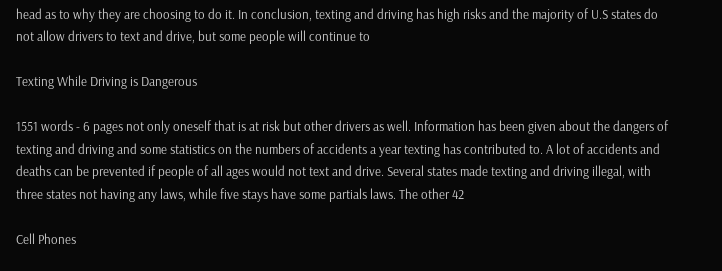head as to why they are choosing to do it. In conclusion, texting and driving has high risks and the majority of U.S states do not allow drivers to text and drive, but some people will continue to

Texting While Driving is Dangerous

1551 words - 6 pages not only oneself that is at risk but other drivers as well. Information has been given about the dangers of texting and driving and some statistics on the numbers of accidents a year texting has contributed to. A lot of accidents and deaths can be prevented if people of all ages would not text and drive. Several states made texting and driving illegal, with three states not having any laws, while five stays have some partials laws. The other 42

Cell Phones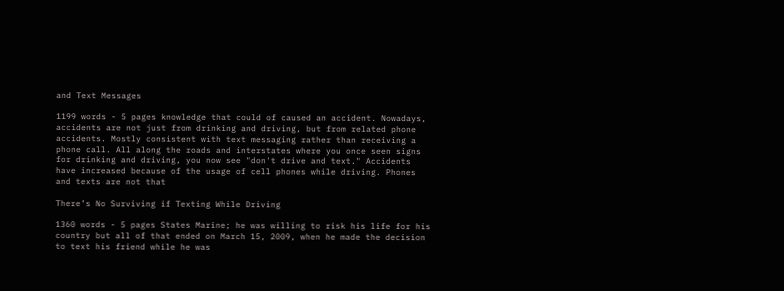and Text Messages

1199 words - 5 pages knowledge that could of caused an accident. Nowadays, accidents are not just from drinking and driving, but from related phone accidents. Mostly consistent with text messaging rather than receiving a phone call. All along the roads and interstates where you once seen signs for drinking and driving, you now see "don't drive and text." Accidents have increased because of the usage of cell phones while driving. Phones and texts are not that

There’s No Surviving if Texting While Driving

1360 words - 5 pages States Marine; he was willing to risk his life for his country but all of that ended on March 15, 2009, when he made the decision to text his friend while he was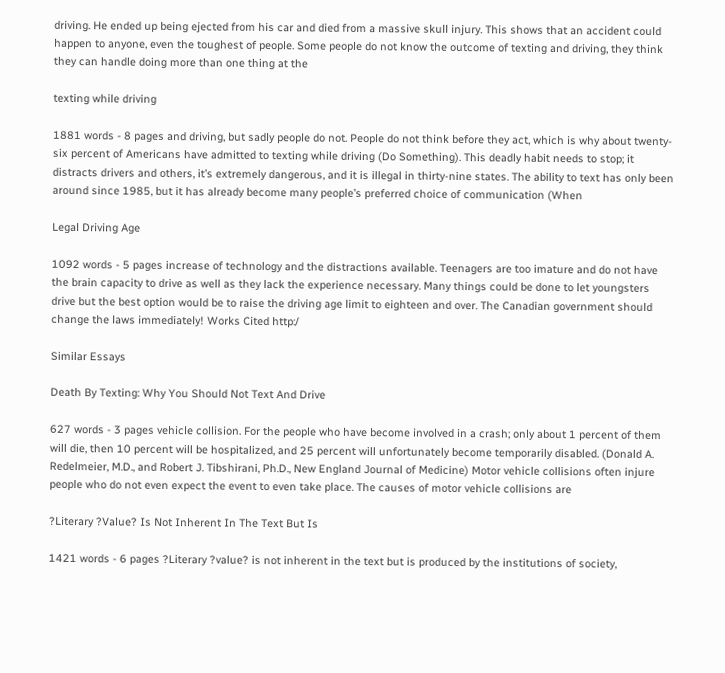driving. He ended up being ejected from his car and died from a massive skull injury. This shows that an accident could happen to anyone, even the toughest of people. Some people do not know the outcome of texting and driving, they think they can handle doing more than one thing at the

texting while driving

1881 words - 8 pages and driving, but sadly people do not. People do not think before they act, which is why about twenty-six percent of Americans have admitted to texting while driving (Do Something). This deadly habit needs to stop; it distracts drivers and others, it’s extremely dangerous, and it is illegal in thirty-nine states. The ability to text has only been around since 1985, but it has already become many people’s preferred choice of communication (When

Legal Driving Age

1092 words - 5 pages increase of technology and the distractions available. Teenagers are too imature and do not have the brain capacity to drive as well as they lack the experience necessary. Many things could be done to let youngsters drive but the best option would be to raise the driving age limit to eighteen and over. The Canadian government should change the laws immediately! Works Cited http:/

Similar Essays

Death By Texting: Why You Should Not Text And Drive

627 words - 3 pages vehicle collision. For the people who have become involved in a crash; only about 1 percent of them will die, then 10 percent will be hospitalized, and 25 percent will unfortunately become temporarily disabled. (Donald A. Redelmeier, M.D., and Robert J. Tibshirani, Ph.D., New England Journal of Medicine) Motor vehicle collisions often injure people who do not even expect the event to even take place. The causes of motor vehicle collisions are

?Literary ?Value? Is Not Inherent In The Text But Is

1421 words - 6 pages ?Literary ?value? is not inherent in the text but is produced by the institutions of society,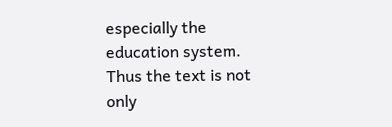especially the education system. Thus the text is not only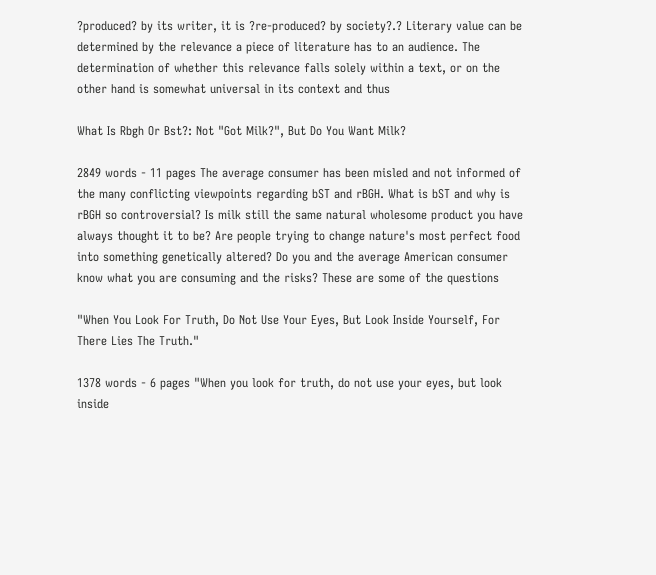?produced? by its writer, it is ?re-produced? by society?.? Literary value can be determined by the relevance a piece of literature has to an audience. The determination of whether this relevance falls solely within a text, or on the other hand is somewhat universal in its context and thus

What Is Rbgh Or Bst?: Not "Got Milk?", But Do You Want Milk?

2849 words - 11 pages The average consumer has been misled and not informed of the many conflicting viewpoints regarding bST and rBGH. What is bST and why is rBGH so controversial? Is milk still the same natural wholesome product you have always thought it to be? Are people trying to change nature's most perfect food into something genetically altered? Do you and the average American consumer know what you are consuming and the risks? These are some of the questions

"When You Look For Truth, Do Not Use Your Eyes, But Look Inside Yourself, For There Lies The Truth."

1378 words - 6 pages "When you look for truth, do not use your eyes, but look inside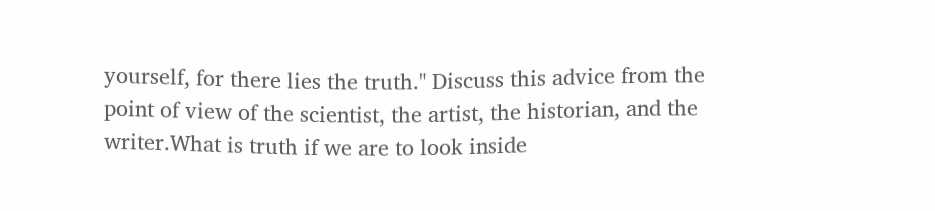yourself, for there lies the truth." Discuss this advice from the point of view of the scientist, the artist, the historian, and the writer.What is truth if we are to look inside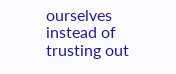ourselves instead of trusting out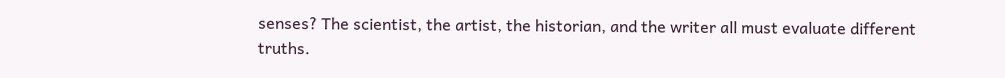senses? The scientist, the artist, the historian, and the writer all must evaluate different truths.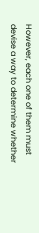However, each one of them must devise a way to determine whether